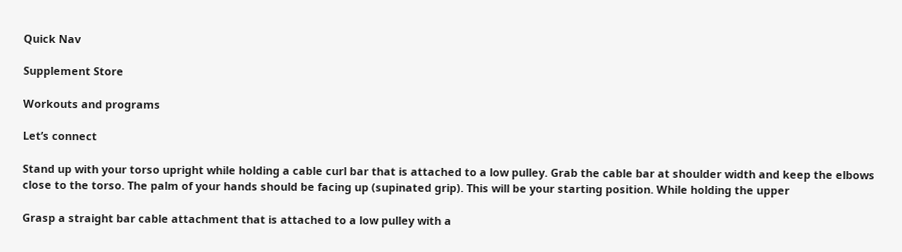Quick Nav

Supplement Store

Workouts and programs

Let’s connect

Stand up with your torso upright while holding a cable curl bar that is attached to a low pulley. Grab the cable bar at shoulder width and keep the elbows close to the torso. The palm of your hands should be facing up (supinated grip). This will be your starting position. While holding the upper

Grasp a straight bar cable attachment that is attached to a low pulley with a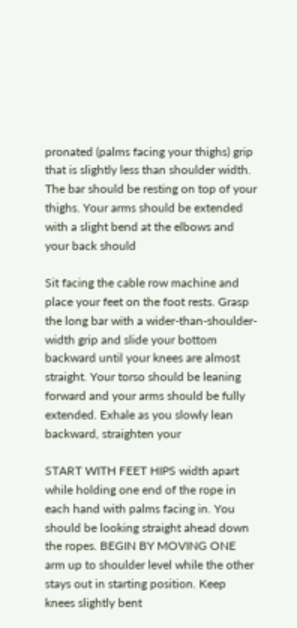pronated (palms facing your thighs) grip that is slightly less than shoulder width. The bar should be resting on top of your thighs. Your arms should be extended with a slight bend at the elbows and your back should

Sit facing the cable row machine and place your feet on the foot rests. Grasp the long bar with a wider-than-shoulder-width grip and slide your bottom backward until your knees are almost straight. Your torso should be leaning forward and your arms should be fully extended. Exhale as you slowly lean backward, straighten your

START WITH FEET HIPS width apart while holding one end of the rope in each hand with palms facing in. You should be looking straight ahead down the ropes. BEGIN BY MOVING ONE arm up to shoulder level while the other stays out in starting position. Keep knees slightly bent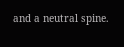and a neutral spine.